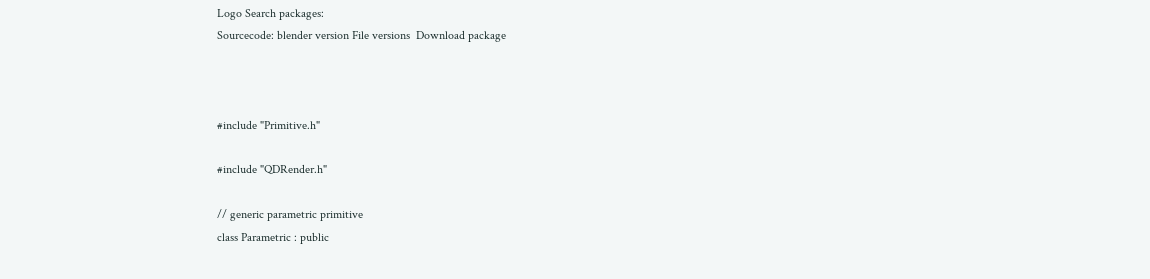Logo Search packages:
Sourcecode: blender version File versions  Download package



#include "Primitive.h"

#include "QDRender.h"

// generic parametric primitive
class Parametric : public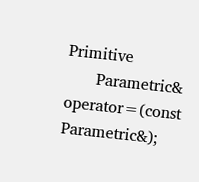Primitive
      Parametric& operator=(const Parametric&);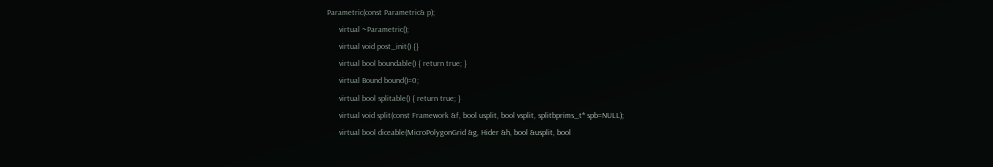Parametric(const Parametric& p);
      virtual ~Parametric();
      virtual void post_init() {}
      virtual bool boundable() { return true; }
      virtual Bound bound()=0;
      virtual bool splitable() { return true; }
      virtual void split(const Framework &f, bool usplit, bool vsplit, splitbprims_t* spb=NULL);
      virtual bool diceable(MicroPolygonGrid &g, Hider &h, bool &usplit, bool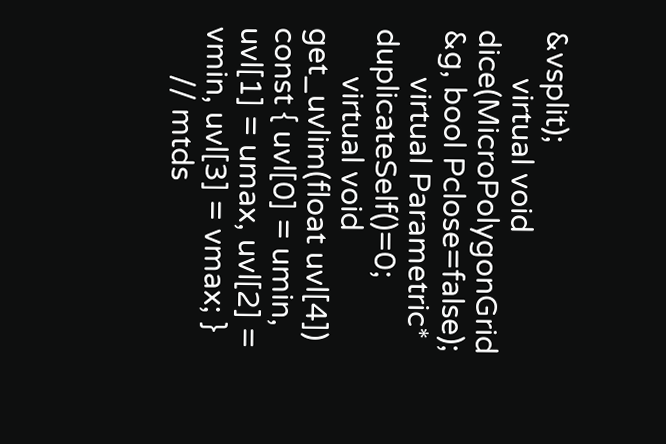&vsplit);
      virtual void dice(MicroPolygonGrid &g, bool Pclose=false);
      virtual Parametric* duplicateSelf()=0;
      virtual void get_uvlim(float uvl[4]) const { uvl[0] = umin, uvl[1] = umax, uvl[2] = vmin, uvl[3] = vmax; }
      // mtds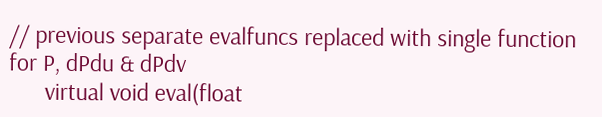// previous separate evalfuncs replaced with single function for P, dPdu & dPdv
      virtual void eval(float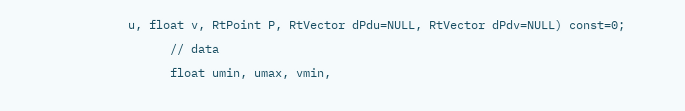u, float v, RtPoint P, RtVector dPdu=NULL, RtVector dPdv=NULL) const=0;
      // data
      float umin, umax, vmin,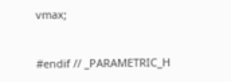vmax;


#endif // _PARAMETRIC_H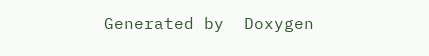Generated by  Doxygen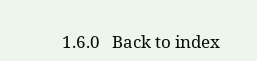1.6.0   Back to index